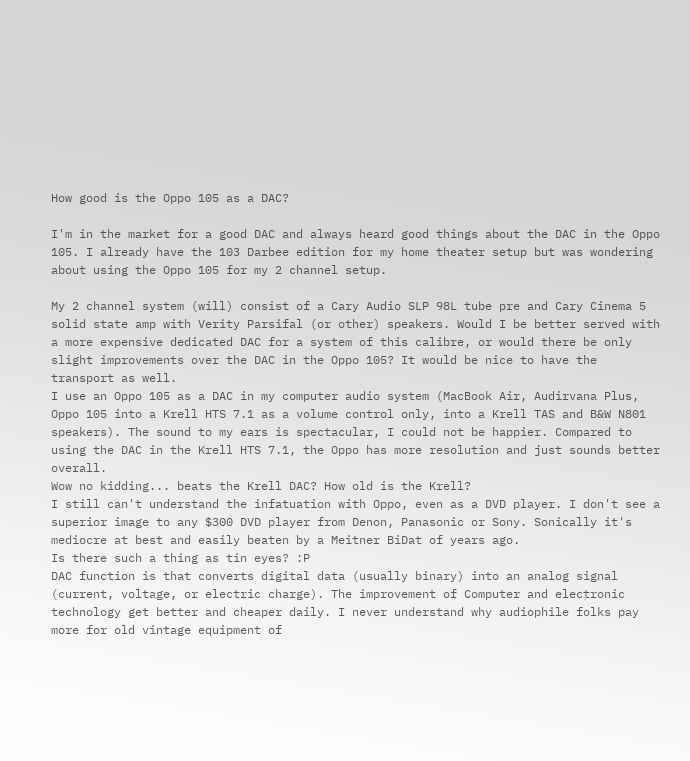How good is the Oppo 105 as a DAC?

I'm in the market for a good DAC and always heard good things about the DAC in the Oppo 105. I already have the 103 Darbee edition for my home theater setup but was wondering about using the Oppo 105 for my 2 channel setup.

My 2 channel system (will) consist of a Cary Audio SLP 98L tube pre and Cary Cinema 5 solid state amp with Verity Parsifal (or other) speakers. Would I be better served with a more expensive dedicated DAC for a system of this calibre, or would there be only slight improvements over the DAC in the Oppo 105? It would be nice to have the transport as well.
I use an Oppo 105 as a DAC in my computer audio system (MacBook Air, Audirvana Plus, Oppo 105 into a Krell HTS 7.1 as a volume control only, into a Krell TAS and B&W N801 speakers). The sound to my ears is spectacular, I could not be happier. Compared to using the DAC in the Krell HTS 7.1, the Oppo has more resolution and just sounds better overall.
Wow no kidding... beats the Krell DAC? How old is the Krell?
I still can't understand the infatuation with Oppo, even as a DVD player. I don't see a superior image to any $300 DVD player from Denon, Panasonic or Sony. Sonically it's mediocre at best and easily beaten by a Meitner BiDat of years ago.
Is there such a thing as tin eyes? :P
DAC function is that converts digital data (usually binary) into an analog signal (current, voltage, or electric charge). The improvement of Computer and electronic technology get better and cheaper daily. I never understand why audiophile folks pay more for old vintage equipment of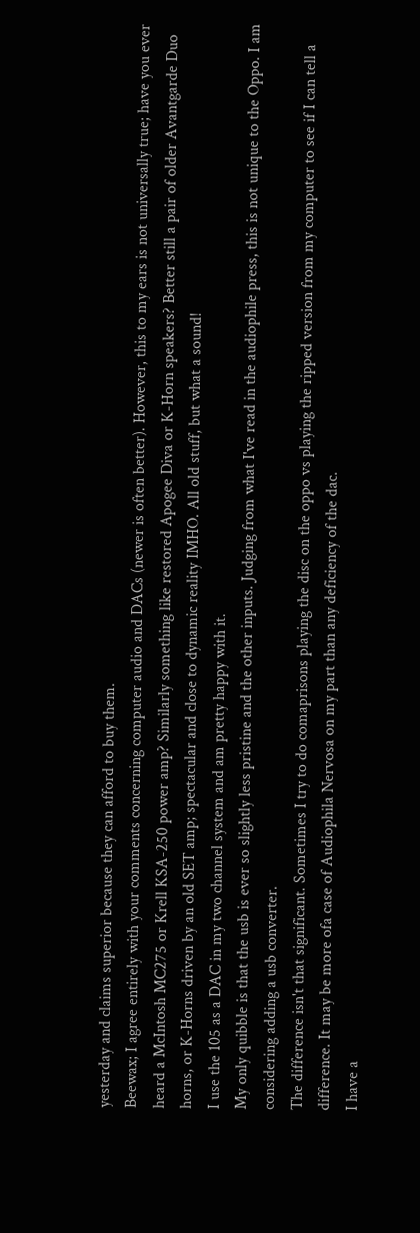yesterday and claims superior because they can afford to buy them.
Beewax; I agree entirely with your comments concerning computer audio and DACs (newer is often better). However, this to my ears is not universally true; have you ever heard a McIntosh MC275 or Krell KSA-250 power amp? Similarly something like restored Apogee Diva or K-Horn speakers? Better still a pair of older Avantgarde Duo horns, or K-Horns driven by an old SET amp; spectacular and close to dynamic reality IMHO. All old stuff, but what a sound!
I use the 105 as a DAC in my two channel system and am pretty happy with it.
My only quibble is that the usb is ever so slightly less pristine and the other inputs. Judging from what I've read in the audiophile press, this is not unique to the Oppo. I am considering adding a usb converter.
The difference isn't that significant. Sometimes I try to do comaprisons playing the disc on the oppo vs playing the ripped version from my computer to see if I can tell a difference. It may be more ofa case of Audiophila Nervosa on my part than any deficiency of the dac.
I have a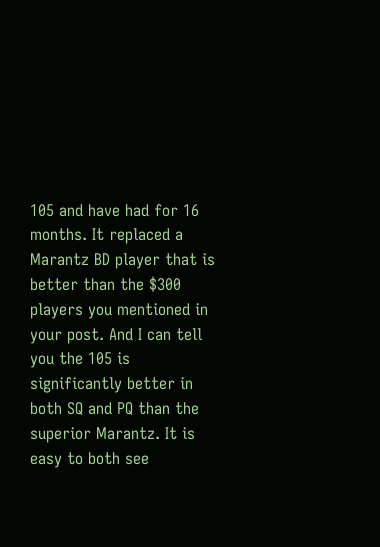105 and have had for 16 months. It replaced a Marantz BD player that is better than the $300 players you mentioned in your post. And I can tell you the 105 is significantly better in both SQ and PQ than the superior Marantz. It is easy to both see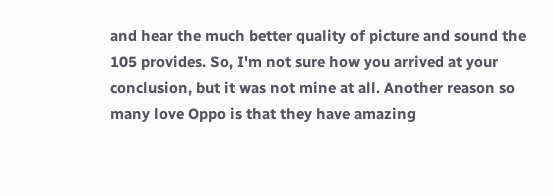and hear the much better quality of picture and sound the 105 provides. So, I'm not sure how you arrived at your conclusion, but it was not mine at all. Another reason so many love Oppo is that they have amazing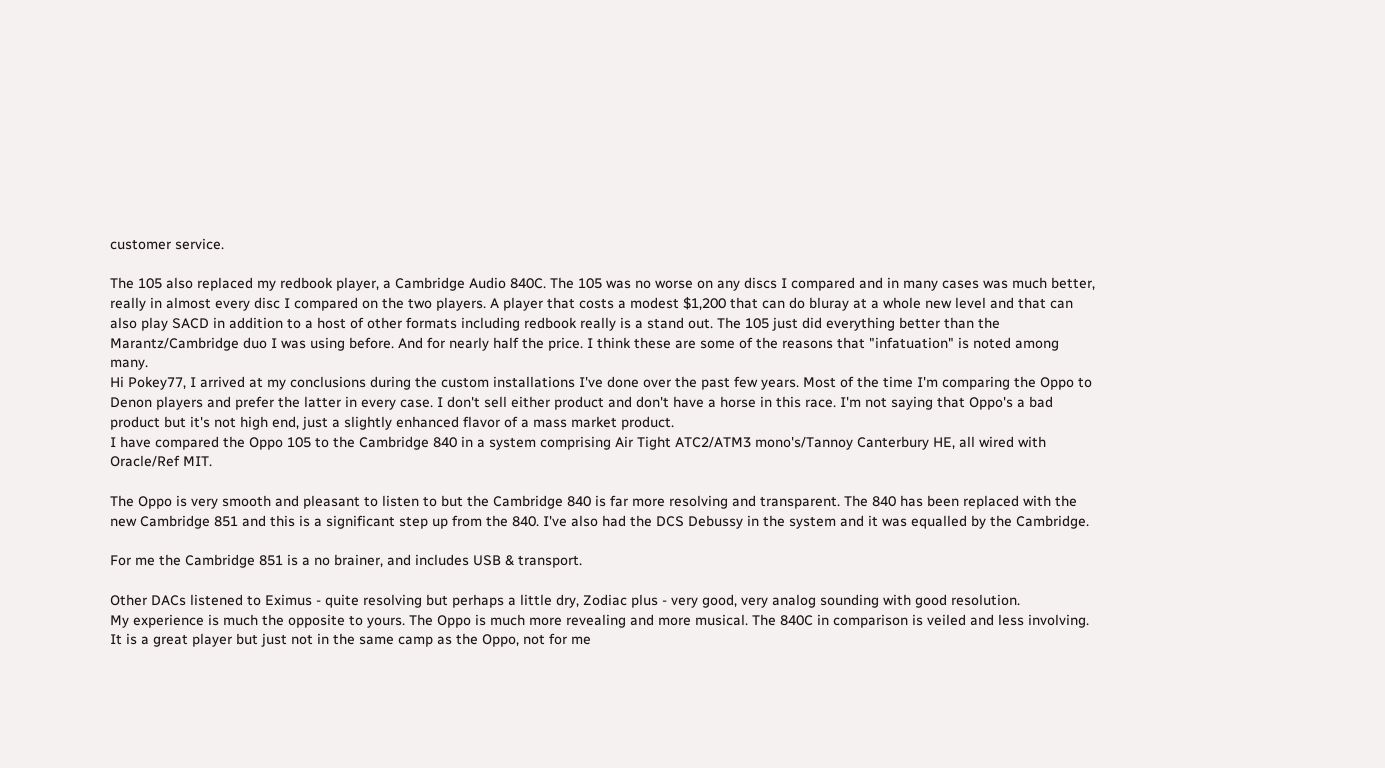customer service.

The 105 also replaced my redbook player, a Cambridge Audio 840C. The 105 was no worse on any discs I compared and in many cases was much better, really in almost every disc I compared on the two players. A player that costs a modest $1,200 that can do bluray at a whole new level and that can also play SACD in addition to a host of other formats including redbook really is a stand out. The 105 just did everything better than the Marantz/Cambridge duo I was using before. And for nearly half the price. I think these are some of the reasons that "infatuation" is noted among many.
Hi Pokey77, I arrived at my conclusions during the custom installations I've done over the past few years. Most of the time I'm comparing the Oppo to Denon players and prefer the latter in every case. I don't sell either product and don't have a horse in this race. I'm not saying that Oppo's a bad product but it's not high end, just a slightly enhanced flavor of a mass market product.
I have compared the Oppo 105 to the Cambridge 840 in a system comprising Air Tight ATC2/ATM3 mono's/Tannoy Canterbury HE, all wired with Oracle/Ref MIT.

The Oppo is very smooth and pleasant to listen to but the Cambridge 840 is far more resolving and transparent. The 840 has been replaced with the new Cambridge 851 and this is a significant step up from the 840. I've also had the DCS Debussy in the system and it was equalled by the Cambridge.

For me the Cambridge 851 is a no brainer, and includes USB & transport.

Other DACs listened to Eximus - quite resolving but perhaps a little dry, Zodiac plus - very good, very analog sounding with good resolution.
My experience is much the opposite to yours. The Oppo is much more revealing and more musical. The 840C in comparison is veiled and less involving. It is a great player but just not in the same camp as the Oppo, not for me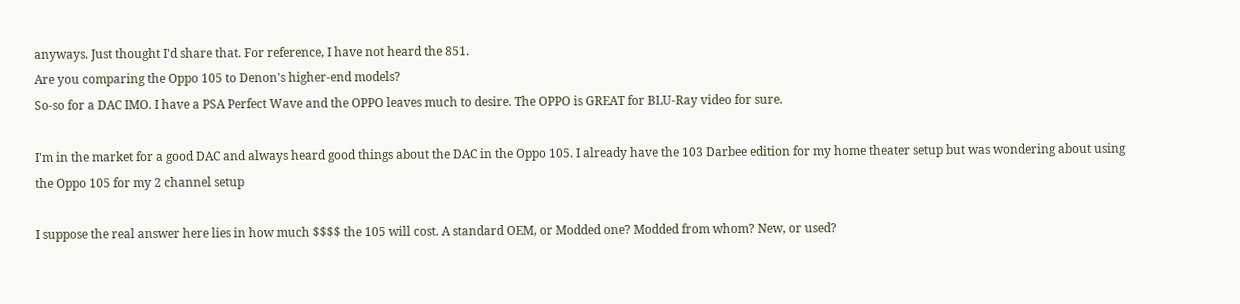anyways. Just thought I'd share that. For reference, I have not heard the 851.
Are you comparing the Oppo 105 to Denon's higher-end models?
So-so for a DAC IMO. I have a PSA Perfect Wave and the OPPO leaves much to desire. The OPPO is GREAT for BLU-Ray video for sure.

I'm in the market for a good DAC and always heard good things about the DAC in the Oppo 105. I already have the 103 Darbee edition for my home theater setup but was wondering about using the Oppo 105 for my 2 channel setup

I suppose the real answer here lies in how much $$$$ the 105 will cost. A standard OEM, or Modded one? Modded from whom? New, or used?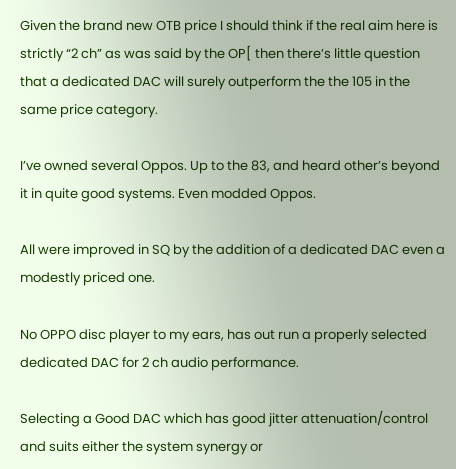Given the brand new OTB price I should think if the real aim here is strictly “2 ch” as was said by the OP[ then there’s little question that a dedicated DAC will surely outperform the the 105 in the same price category.

I’ve owned several Oppos. Up to the 83, and heard other’s beyond it in quite good systems. Even modded Oppos.

All were improved in SQ by the addition of a dedicated DAC even a modestly priced one.

No OPPO disc player to my ears, has out run a properly selected dedicated DAC for 2 ch audio performance.

Selecting a Good DAC which has good jitter attenuation/control and suits either the system synergy or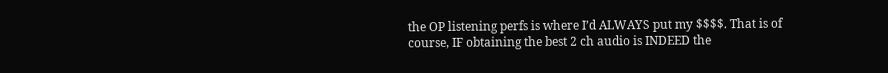the OP listening perfs is where I’d ALWAYS put my $$$$. That is of course, IF obtaining the best 2 ch audio is INDEED the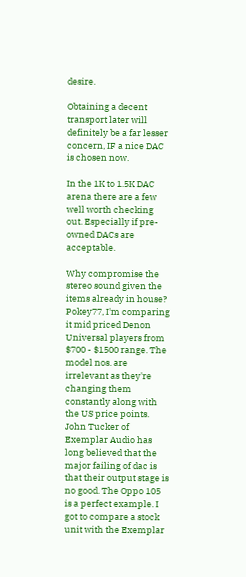desire.

Obtaining a decent transport later will definitely be a far lesser concern, IF a nice DAC is chosen now.

In the 1K to 1.5K DAC arena there are a few well worth checking out. Especially if pre-owned DACs are acceptable.

Why compromise the stereo sound given the items already in house?
Pokey77, I'm comparing it mid priced Denon Universal players from $700 - $1500 range. The model nos. are irrelevant as they're changing them constantly along with the US price points.
John Tucker of Exemplar Audio has long believed that the major failing of dac is that their output stage is no good. The Oppo 105 is a perfect example. I got to compare a stock unit with the Exemplar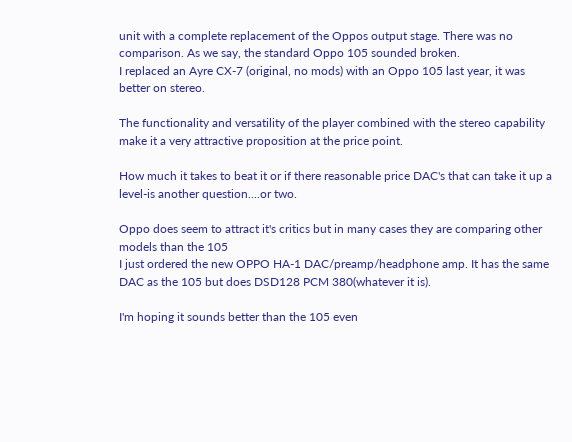unit with a complete replacement of the Oppos output stage. There was no comparison. As we say, the standard Oppo 105 sounded broken.
I replaced an Ayre CX-7 (original, no mods) with an Oppo 105 last year, it was better on stereo.

The functionality and versatility of the player combined with the stereo capability make it a very attractive proposition at the price point.

How much it takes to beat it or if there reasonable price DAC's that can take it up a level-is another question....or two.

Oppo does seem to attract it's critics but in many cases they are comparing other models than the 105
I just ordered the new OPPO HA-1 DAC/preamp/headphone amp. It has the same DAC as the 105 but does DSD128 PCM 380(whatever it is).

I'm hoping it sounds better than the 105 even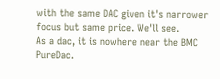with the same DAC given it's narrower focus but same price. We'll see.
As a dac, it is nowhere near the BMC PureDac.